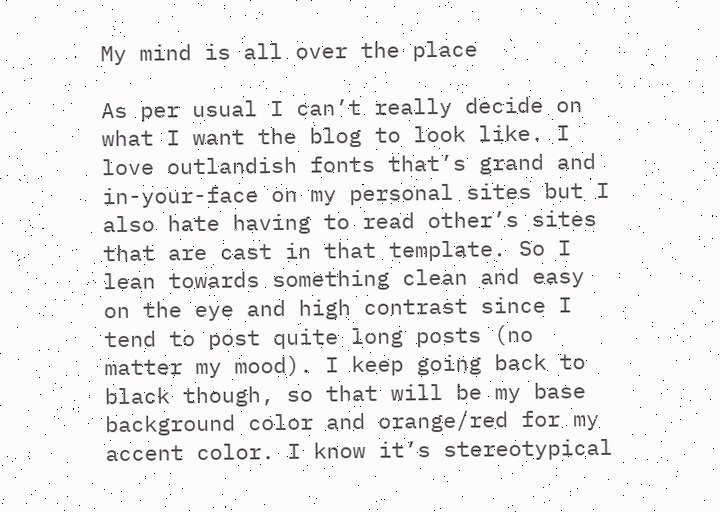My mind is all over the place

As per usual I can’t really decide on what I want the blog to look like. I love outlandish fonts that’s grand and in-your-face on my personal sites but I also hate having to read other’s sites that are cast in that template. So I lean towards something clean and easy on the eye and high contrast since I tend to post quite long posts (no matter my mood). I keep going back to black though, so that will be my base background color and orange/red for my accent color. I know it’s stereotypical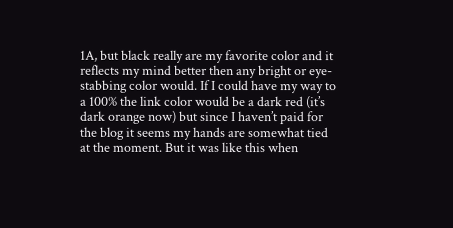1A, but black really are my favorite color and it reflects my mind better then any bright or eye-stabbing color would. If I could have my way to a 100% the link color would be a dark red (it’s dark orange now) but since I haven’t paid for the blog it seems my hands are somewhat tied at the moment. But it was like this when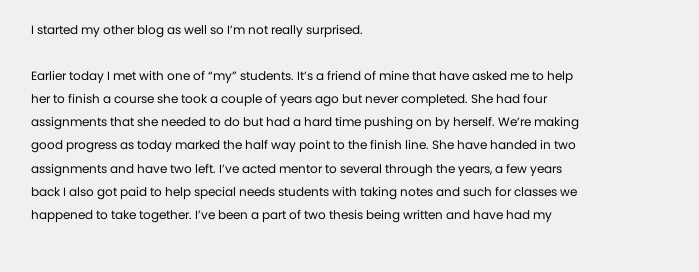I started my other blog as well so I’m not really surprised.

Earlier today I met with one of “my” students. It’s a friend of mine that have asked me to help her to finish a course she took a couple of years ago but never completed. She had four assignments that she needed to do but had a hard time pushing on by herself. We’re making good progress as today marked the half way point to the finish line. She have handed in two assignments and have two left. I’ve acted mentor to several through the years, a few years back I also got paid to help special needs students with taking notes and such for classes we happened to take together. I’ve been a part of two thesis being written and have had my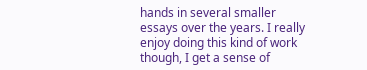hands in several smaller essays over the years. I really enjoy doing this kind of work though, I get a sense of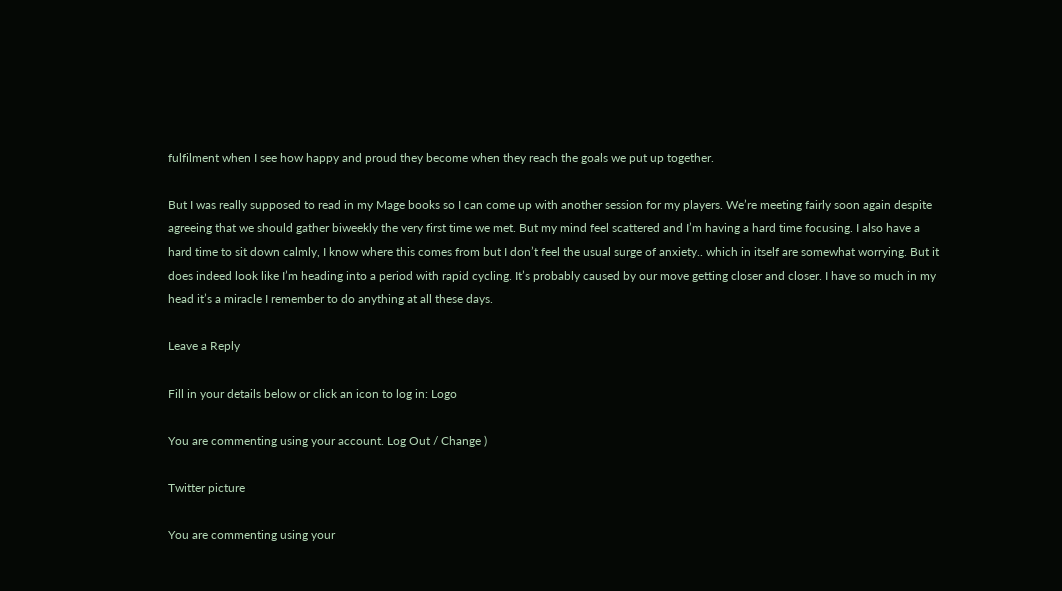fulfilment when I see how happy and proud they become when they reach the goals we put up together.

But I was really supposed to read in my Mage books so I can come up with another session for my players. We’re meeting fairly soon again despite agreeing that we should gather biweekly the very first time we met. But my mind feel scattered and I’m having a hard time focusing. I also have a hard time to sit down calmly, I know where this comes from but I don’t feel the usual surge of anxiety.. which in itself are somewhat worrying. But it does indeed look like I’m heading into a period with rapid cycling. It’s probably caused by our move getting closer and closer. I have so much in my head it’s a miracle I remember to do anything at all these days.

Leave a Reply

Fill in your details below or click an icon to log in: Logo

You are commenting using your account. Log Out / Change )

Twitter picture

You are commenting using your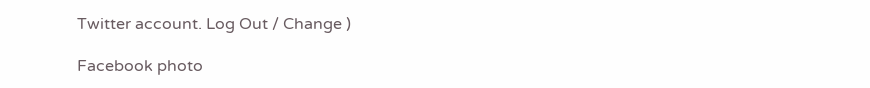Twitter account. Log Out / Change )

Facebook photo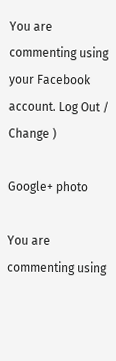You are commenting using your Facebook account. Log Out / Change )

Google+ photo

You are commenting using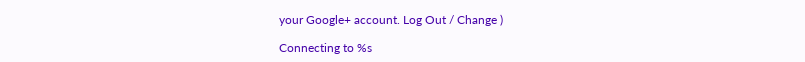your Google+ account. Log Out / Change )

Connecting to %s